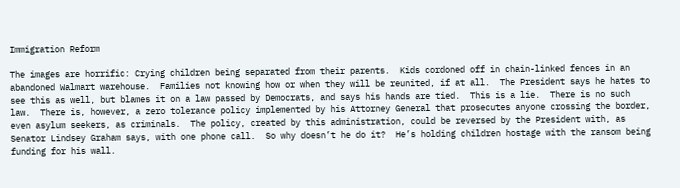Immigration Reform

The images are horrific: Crying children being separated from their parents.  Kids cordoned off in chain-linked fences in an abandoned Walmart warehouse.  Families not knowing how or when they will be reunited, if at all.  The President says he hates to see this as well, but blames it on a law passed by Democrats, and says his hands are tied.  This is a lie.  There is no such law.  There is, however, a zero tolerance policy implemented by his Attorney General that prosecutes anyone crossing the border, even asylum seekers, as criminals.  The policy, created by this administration, could be reversed by the President with, as Senator Lindsey Graham says, with one phone call.  So why doesn’t he do it?  He’s holding children hostage with the ransom being funding for his wall.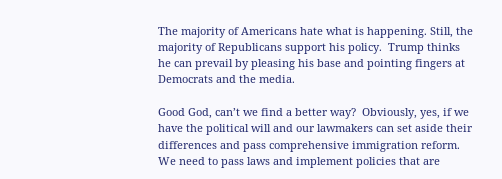The majority of Americans hate what is happening. Still, the majority of Republicans support his policy.  Trump thinks he can prevail by pleasing his base and pointing fingers at Democrats and the media.

Good God, can’t we find a better way?  Obviously, yes, if we have the political will and our lawmakers can set aside their differences and pass comprehensive immigration reform. We need to pass laws and implement policies that are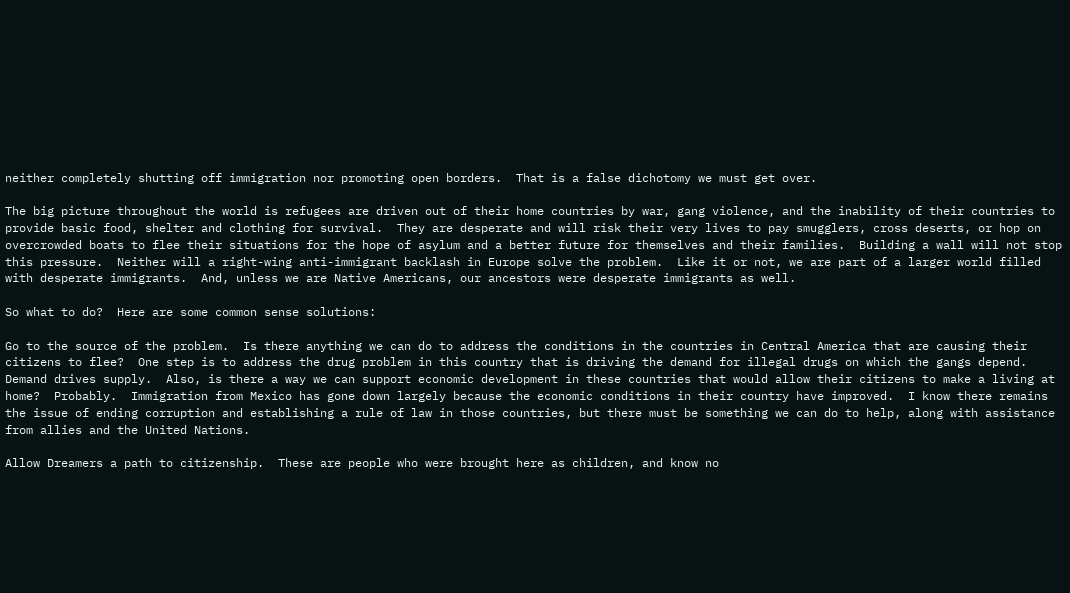neither completely shutting off immigration nor promoting open borders.  That is a false dichotomy we must get over.

The big picture throughout the world is refugees are driven out of their home countries by war, gang violence, and the inability of their countries to provide basic food, shelter and clothing for survival.  They are desperate and will risk their very lives to pay smugglers, cross deserts, or hop on overcrowded boats to flee their situations for the hope of asylum and a better future for themselves and their families.  Building a wall will not stop this pressure.  Neither will a right-wing anti-immigrant backlash in Europe solve the problem.  Like it or not, we are part of a larger world filled with desperate immigrants.  And, unless we are Native Americans, our ancestors were desperate immigrants as well.

So what to do?  Here are some common sense solutions:

Go to the source of the problem.  Is there anything we can do to address the conditions in the countries in Central America that are causing their citizens to flee?  One step is to address the drug problem in this country that is driving the demand for illegal drugs on which the gangs depend.  Demand drives supply.  Also, is there a way we can support economic development in these countries that would allow their citizens to make a living at home?  Probably.  Immigration from Mexico has gone down largely because the economic conditions in their country have improved.  I know there remains the issue of ending corruption and establishing a rule of law in those countries, but there must be something we can do to help, along with assistance from allies and the United Nations.

Allow Dreamers a path to citizenship.  These are people who were brought here as children, and know no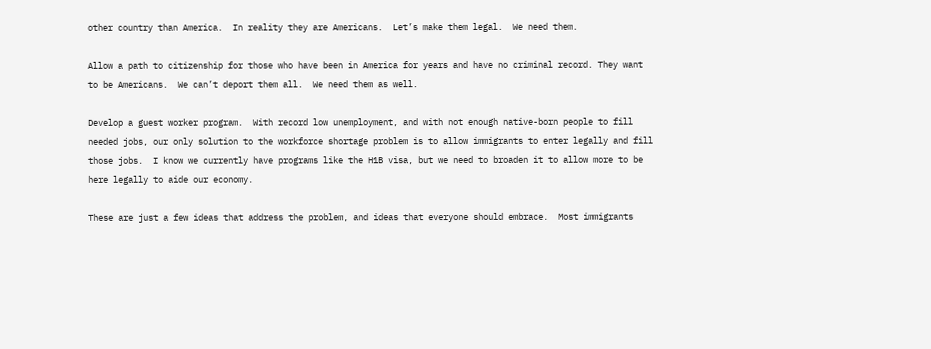other country than America.  In reality they are Americans.  Let’s make them legal.  We need them.

Allow a path to citizenship for those who have been in America for years and have no criminal record. They want to be Americans.  We can’t deport them all.  We need them as well.

Develop a guest worker program.  With record low unemployment, and with not enough native-born people to fill needed jobs, our only solution to the workforce shortage problem is to allow immigrants to enter legally and fill those jobs.  I know we currently have programs like the H1B visa, but we need to broaden it to allow more to be here legally to aide our economy.

These are just a few ideas that address the problem, and ideas that everyone should embrace.  Most immigrants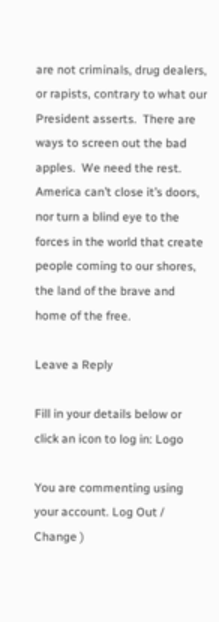are not criminals, drug dealers, or rapists, contrary to what our President asserts.  There are ways to screen out the bad apples.  We need the rest.  America can’t close it’s doors, nor turn a blind eye to the forces in the world that create people coming to our shores, the land of the brave and home of the free.

Leave a Reply

Fill in your details below or click an icon to log in: Logo

You are commenting using your account. Log Out /  Change )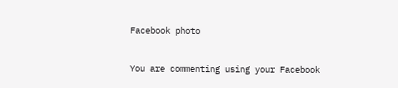Facebook photo

You are commenting using your Facebook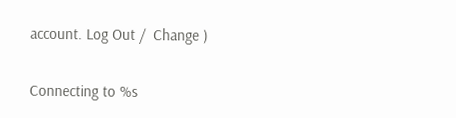account. Log Out /  Change )

Connecting to %s